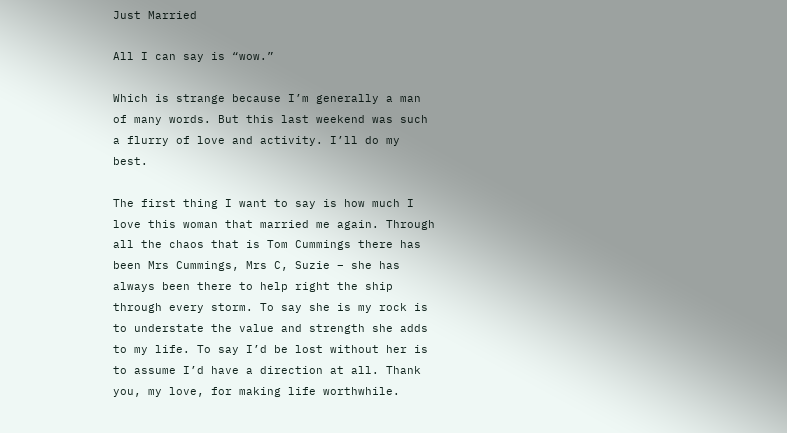Just Married

All I can say is “wow.”

Which is strange because I’m generally a man of many words. But this last weekend was such a flurry of love and activity. I’ll do my best.

The first thing I want to say is how much I love this woman that married me again. Through all the chaos that is Tom Cummings there has been Mrs Cummings, Mrs C, Suzie – she has always been there to help right the ship through every storm. To say she is my rock is to understate the value and strength she adds to my life. To say I’d be lost without her is to assume I’d have a direction at all. Thank you, my love, for making life worthwhile.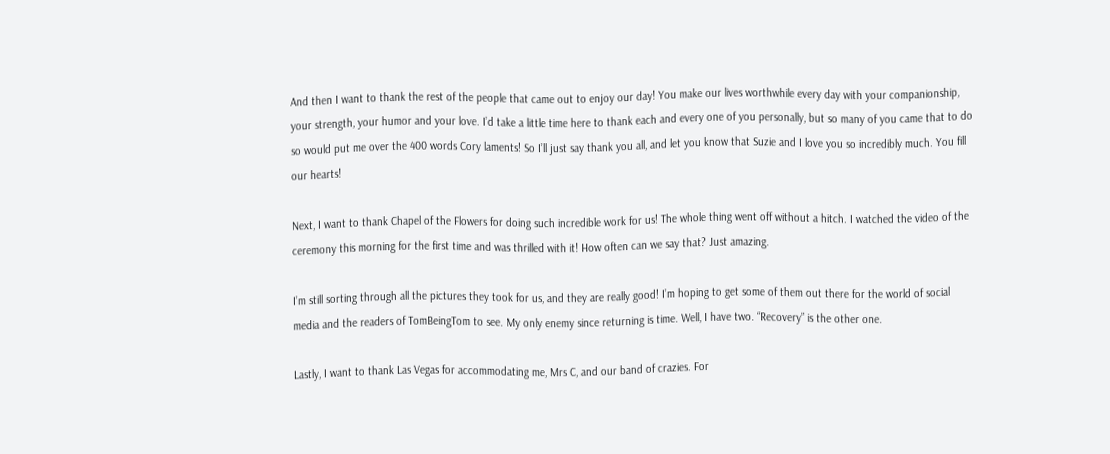And then I want to thank the rest of the people that came out to enjoy our day! You make our lives worthwhile every day with your companionship, your strength, your humor and your love. I’d take a little time here to thank each and every one of you personally, but so many of you came that to do so would put me over the 400 words Cory laments! So I’ll just say thank you all, and let you know that Suzie and I love you so incredibly much. You fill our hearts!

Next, I want to thank Chapel of the Flowers for doing such incredible work for us! The whole thing went off without a hitch. I watched the video of the ceremony this morning for the first time and was thrilled with it! How often can we say that? Just amazing.

I’m still sorting through all the pictures they took for us, and they are really good! I’m hoping to get some of them out there for the world of social media and the readers of TomBeingTom to see. My only enemy since returning is time. Well, I have two. “Recovery” is the other one.

Lastly, I want to thank Las Vegas for accommodating me, Mrs C, and our band of crazies. For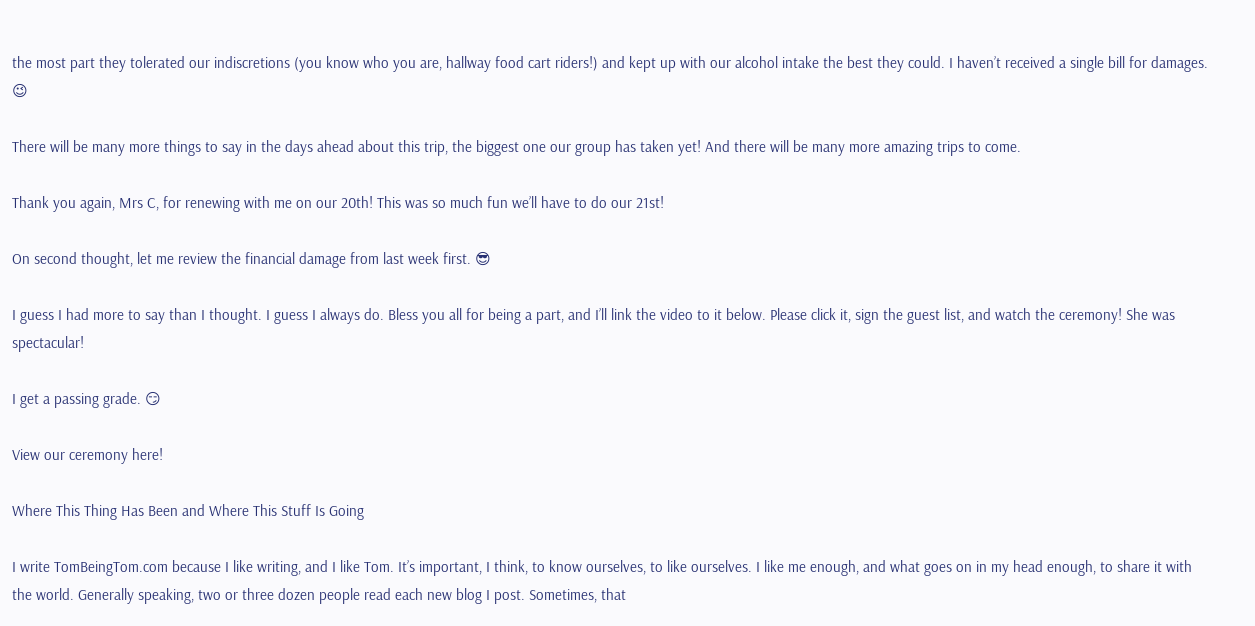the most part they tolerated our indiscretions (you know who you are, hallway food cart riders!) and kept up with our alcohol intake the best they could. I haven’t received a single bill for damages. 😉

There will be many more things to say in the days ahead about this trip, the biggest one our group has taken yet! And there will be many more amazing trips to come.

Thank you again, Mrs C, for renewing with me on our 20th! This was so much fun we’ll have to do our 21st!

On second thought, let me review the financial damage from last week first. 😎

I guess I had more to say than I thought. I guess I always do. Bless you all for being a part, and I’ll link the video to it below. Please click it, sign the guest list, and watch the ceremony! She was spectacular!

I get a passing grade. 😏

View our ceremony here!

Where This Thing Has Been and Where This Stuff Is Going

I write TomBeingTom.com because I like writing, and I like Tom. It’s important, I think, to know ourselves, to like ourselves. I like me enough, and what goes on in my head enough, to share it with the world. Generally speaking, two or three dozen people read each new blog I post. Sometimes, that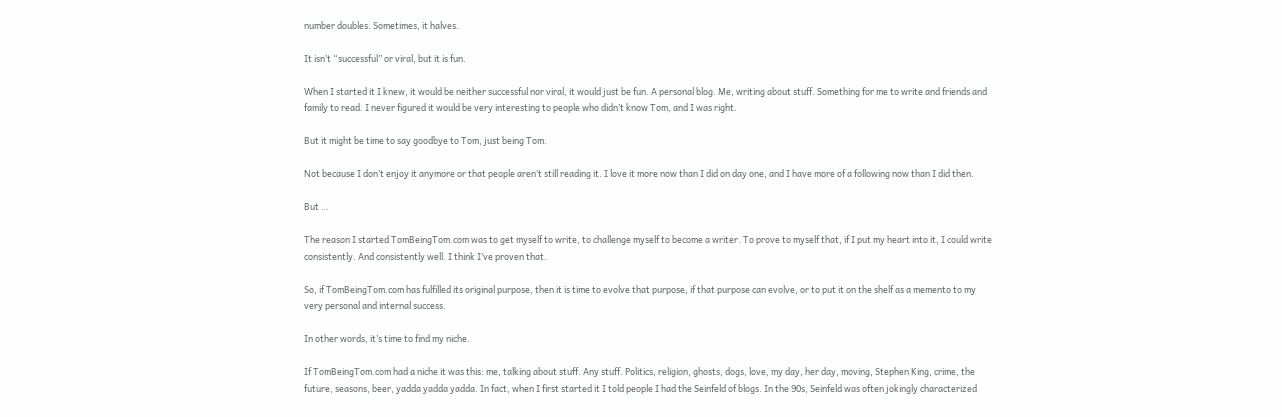number doubles. Sometimes, it halves.

It isn’t “successful” or viral, but it is fun.

When I started it I knew, it would be neither successful nor viral, it would just be fun. A personal blog. Me, writing about stuff. Something for me to write and friends and family to read. I never figured it would be very interesting to people who didn’t know Tom, and I was right.

But it might be time to say goodbye to Tom, just being Tom.

Not because I don’t enjoy it anymore or that people aren’t still reading it. I love it more now than I did on day one, and I have more of a following now than I did then.

But …

The reason I started TomBeingTom.com was to get myself to write, to challenge myself to become a writer. To prove to myself that, if I put my heart into it, I could write consistently. And consistently well. I think I’ve proven that.

So, if TomBeingTom.com has fulfilled its original purpose, then it is time to evolve that purpose, if that purpose can evolve, or to put it on the shelf as a memento to my very personal and internal success.

In other words, it’s time to find my niche.

If TomBeingTom.com had a niche it was this: me, talking about stuff. Any stuff. Politics, religion, ghosts, dogs, love, my day, her day, moving, Stephen King, crime, the future, seasons, beer, yadda yadda yadda. In fact, when I first started it I told people I had the Seinfeld of blogs. In the 90s, Seinfeld was often jokingly characterized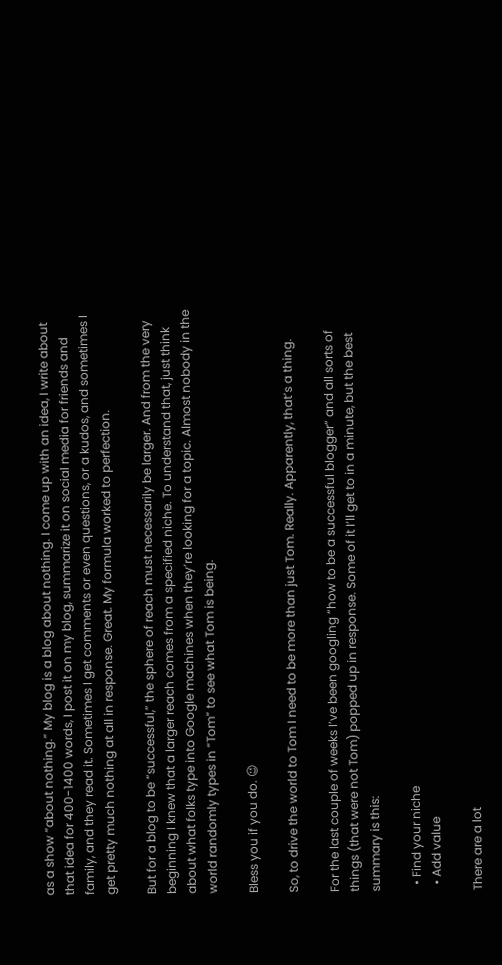as a show “about nothing.” My blog is a blog about nothing. I come up with an idea, I write about that idea for 400-1400 words, I post it on my blog, summarize it on social media for friends and family, and they read it. Sometimes I get comments or even questions, or a kudos, and sometimes I get pretty much nothing at all in response. Great. My formula worked to perfection.

But for a blog to be “successful,” the sphere of reach must necessarily be larger. And from the very beginning I knew that a larger reach comes from a specified niche. To understand that, just think about what folks type into Google machines when they’re looking for a topic. Almost nobody in the world randomly types in “Tom” to see what Tom is being.

Bless you if you do. 😉

So, to drive the world to Tom I need to be more than just Tom. Really. Apparently, that’s a thing.

For the last couple of weeks I’ve been googling “how to be a successful blogger” and all sorts of things (that were not Tom) popped up in response. Some of it I’ll get to in a minute, but the best summary is this:

  • Find your niche
  • Add value

There are a lot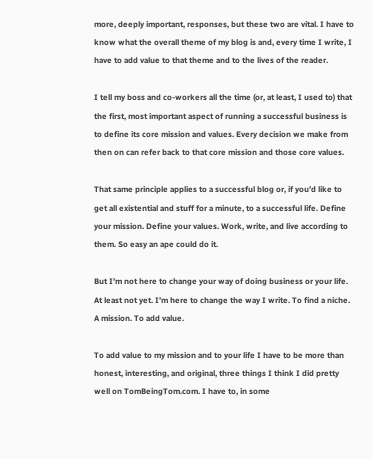more, deeply important, responses, but these two are vital. I have to know what the overall theme of my blog is and, every time I write, I have to add value to that theme and to the lives of the reader.

I tell my boss and co-workers all the time (or, at least, I used to) that the first, most important aspect of running a successful business is to define its core mission and values. Every decision we make from then on can refer back to that core mission and those core values.

That same principle applies to a successful blog or, if you’d like to get all existential and stuff for a minute, to a successful life. Define your mission. Define your values. Work, write, and live according to them. So easy an ape could do it.

But I’m not here to change your way of doing business or your life. At least not yet. I’m here to change the way I write. To find a niche. A mission. To add value.

To add value to my mission and to your life I have to be more than honest, interesting, and original, three things I think I did pretty well on TomBeingTom.com. I have to, in some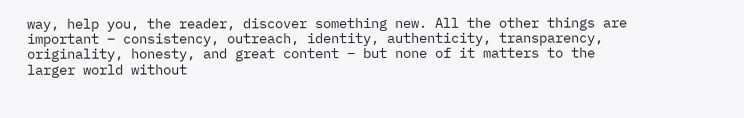way, help you, the reader, discover something new. All the other things are important – consistency, outreach, identity, authenticity, transparency, originality, honesty, and great content – but none of it matters to the larger world without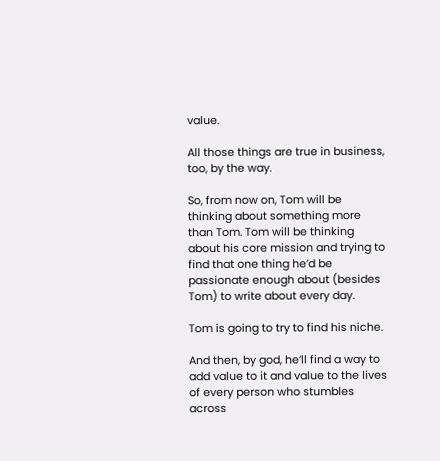value.

All those things are true in business, too, by the way.

So, from now on, Tom will be thinking about something more than Tom. Tom will be thinking about his core mission and trying to find that one thing he’d be passionate enough about (besides Tom) to write about every day.

Tom is going to try to find his niche.

And then, by god, he’ll find a way to add value to it and value to the lives of every person who stumbles across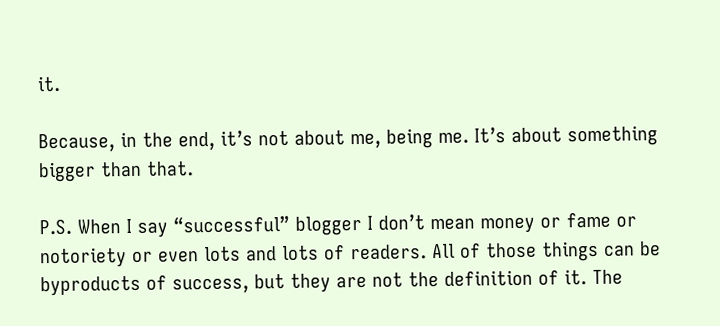it.

Because, in the end, it’s not about me, being me. It’s about something bigger than that.

P.S. When I say “successful” blogger I don’t mean money or fame or notoriety or even lots and lots of readers. All of those things can be byproducts of success, but they are not the definition of it. The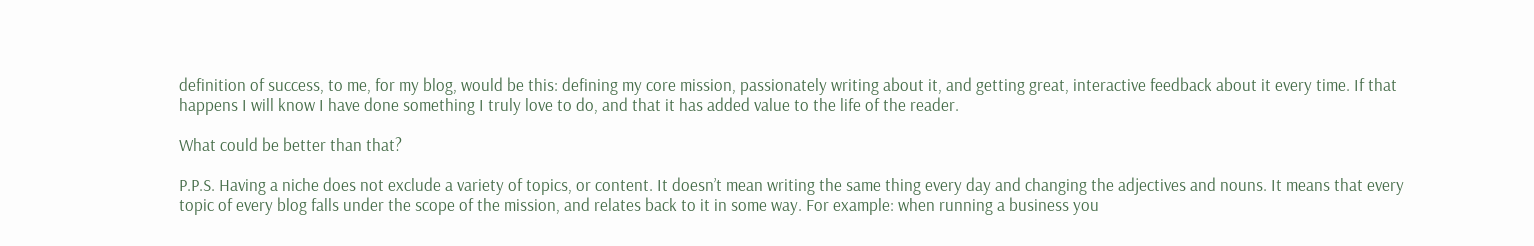definition of success, to me, for my blog, would be this: defining my core mission, passionately writing about it, and getting great, interactive feedback about it every time. If that happens I will know I have done something I truly love to do, and that it has added value to the life of the reader.

What could be better than that?

P.P.S. Having a niche does not exclude a variety of topics, or content. It doesn’t mean writing the same thing every day and changing the adjectives and nouns. It means that every topic of every blog falls under the scope of the mission, and relates back to it in some way. For example: when running a business you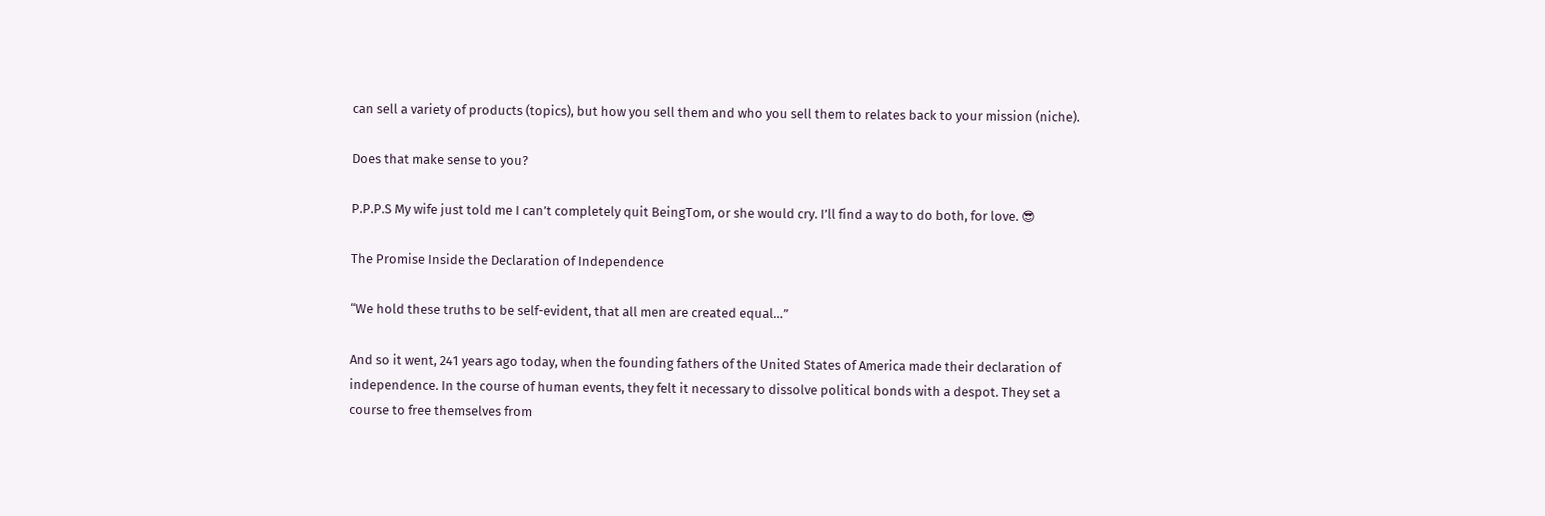can sell a variety of products (topics), but how you sell them and who you sell them to relates back to your mission (niche).

Does that make sense to you?

P.P.P.S My wife just told me I can’t completely quit BeingTom, or she would cry. I’ll find a way to do both, for love. 😎

The Promise Inside the Declaration of Independence

“We hold these truths to be self-evident, that all men are created equal…”

And so it went, 241 years ago today, when the founding fathers of the United States of America made their declaration of independence. In the course of human events, they felt it necessary to dissolve political bonds with a despot. They set a course to free themselves from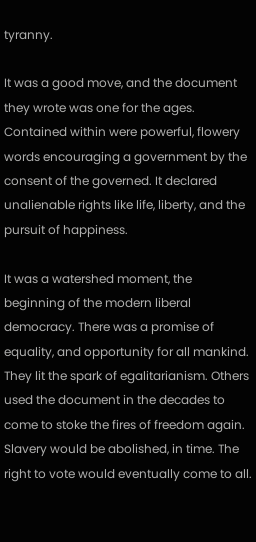tyranny.

It was a good move, and the document they wrote was one for the ages. Contained within were powerful, flowery words encouraging a government by the consent of the governed. It declared unalienable rights like life, liberty, and the pursuit of happiness.

It was a watershed moment, the beginning of the modern liberal democracy. There was a promise of equality, and opportunity for all mankind. They lit the spark of egalitarianism. Others used the document in the decades to come to stoke the fires of freedom again. Slavery would be abolished, in time. The right to vote would eventually come to all.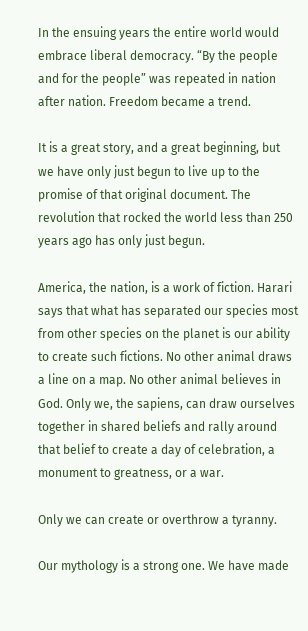In the ensuing years the entire world would embrace liberal democracy. “By the people and for the people” was repeated in nation after nation. Freedom became a trend.

It is a great story, and a great beginning, but we have only just begun to live up to the promise of that original document. The revolution that rocked the world less than 250 years ago has only just begun.

America, the nation, is a work of fiction. Harari says that what has separated our species most from other species on the planet is our ability to create such fictions. No other animal draws a line on a map. No other animal believes in God. Only we, the sapiens, can draw ourselves together in shared beliefs and rally around that belief to create a day of celebration, a monument to greatness, or a war.

Only we can create or overthrow a tyranny.

Our mythology is a strong one. We have made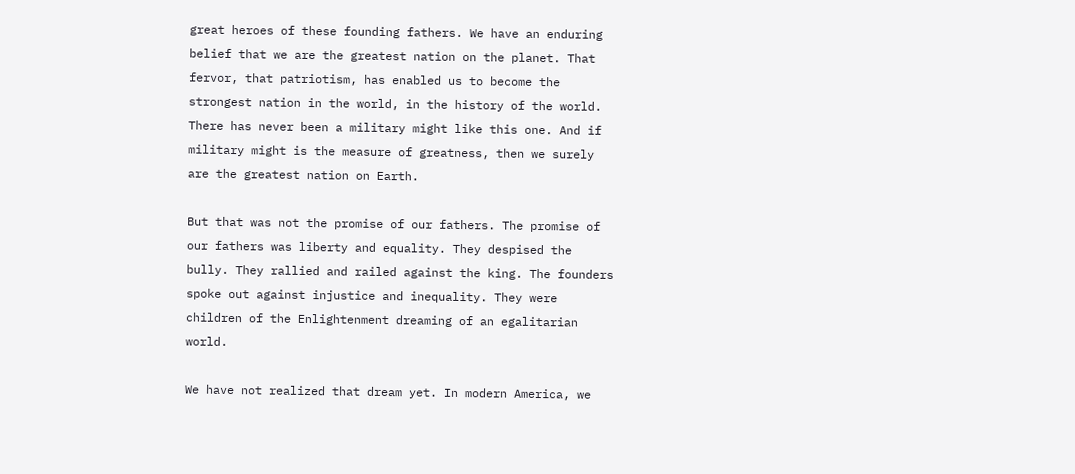great heroes of these founding fathers. We have an enduring belief that we are the greatest nation on the planet. That fervor, that patriotism, has enabled us to become the strongest nation in the world, in the history of the world. There has never been a military might like this one. And if military might is the measure of greatness, then we surely are the greatest nation on Earth.

But that was not the promise of our fathers. The promise of our fathers was liberty and equality. They despised the bully. They rallied and railed against the king. The founders spoke out against injustice and inequality. They were children of the Enlightenment dreaming of an egalitarian world.

We have not realized that dream yet. In modern America, we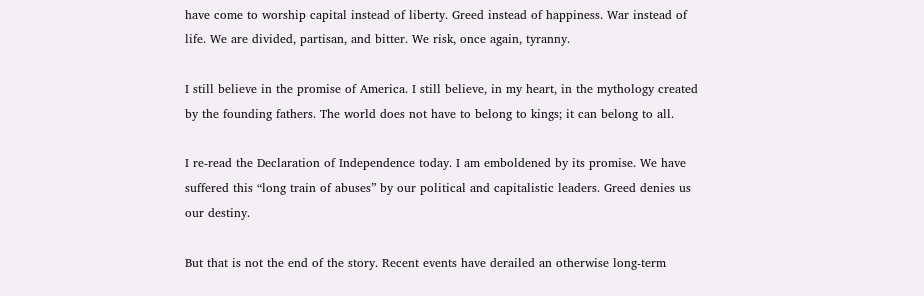have come to worship capital instead of liberty. Greed instead of happiness. War instead of life. We are divided, partisan, and bitter. We risk, once again, tyranny.

I still believe in the promise of America. I still believe, in my heart, in the mythology created by the founding fathers. The world does not have to belong to kings; it can belong to all.

I re-read the Declaration of Independence today. I am emboldened by its promise. We have suffered this “long train of abuses” by our political and capitalistic leaders. Greed denies us our destiny.

But that is not the end of the story. Recent events have derailed an otherwise long-term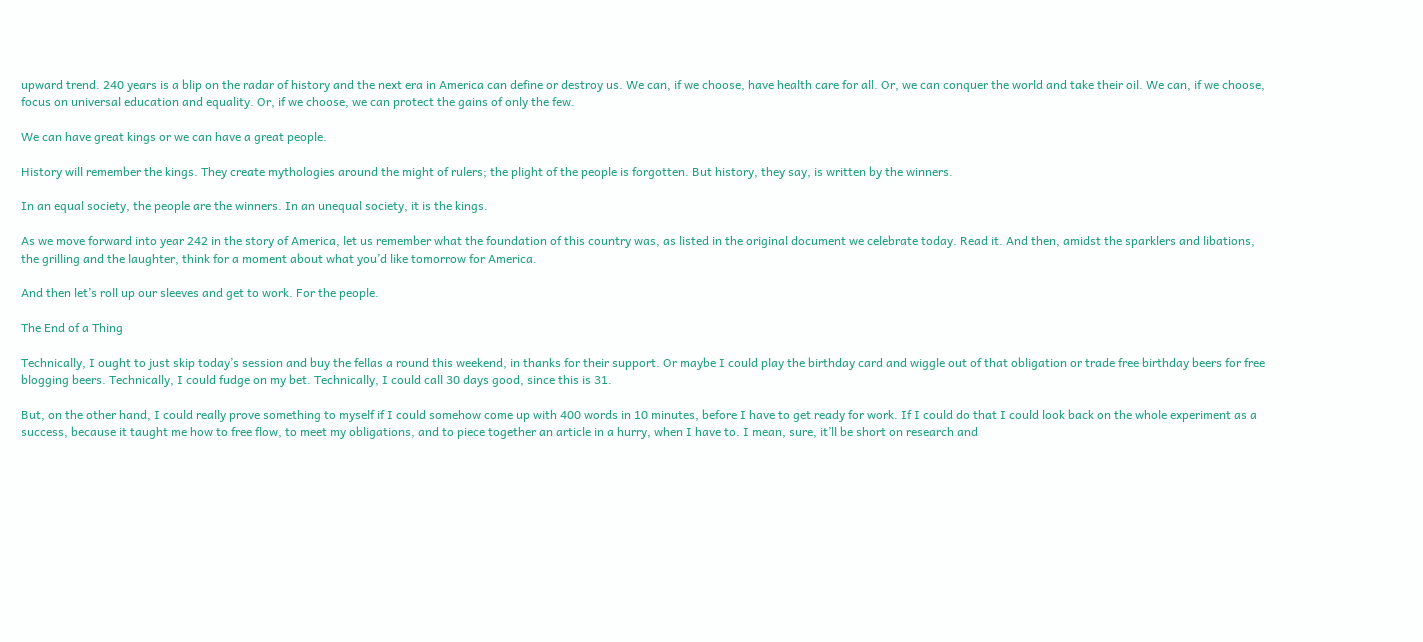upward trend. 240 years is a blip on the radar of history and the next era in America can define or destroy us. We can, if we choose, have health care for all. Or, we can conquer the world and take their oil. We can, if we choose, focus on universal education and equality. Or, if we choose, we can protect the gains of only the few.

We can have great kings or we can have a great people.

History will remember the kings. They create mythologies around the might of rulers; the plight of the people is forgotten. But history, they say, is written by the winners.

In an equal society, the people are the winners. In an unequal society, it is the kings.

As we move forward into year 242 in the story of America, let us remember what the foundation of this country was, as listed in the original document we celebrate today. Read it. And then, amidst the sparklers and libations, the grilling and the laughter, think for a moment about what you’d like tomorrow for America.

And then let’s roll up our sleeves and get to work. For the people.

The End of a Thing

Technically, I ought to just skip today’s session and buy the fellas a round this weekend, in thanks for their support. Or maybe I could play the birthday card and wiggle out of that obligation or trade free birthday beers for free blogging beers. Technically, I could fudge on my bet. Technically, I could call 30 days good, since this is 31.

But, on the other hand, I could really prove something to myself if I could somehow come up with 400 words in 10 minutes, before I have to get ready for work. If I could do that I could look back on the whole experiment as a success, because it taught me how to free flow, to meet my obligations, and to piece together an article in a hurry, when I have to. I mean, sure, it’ll be short on research and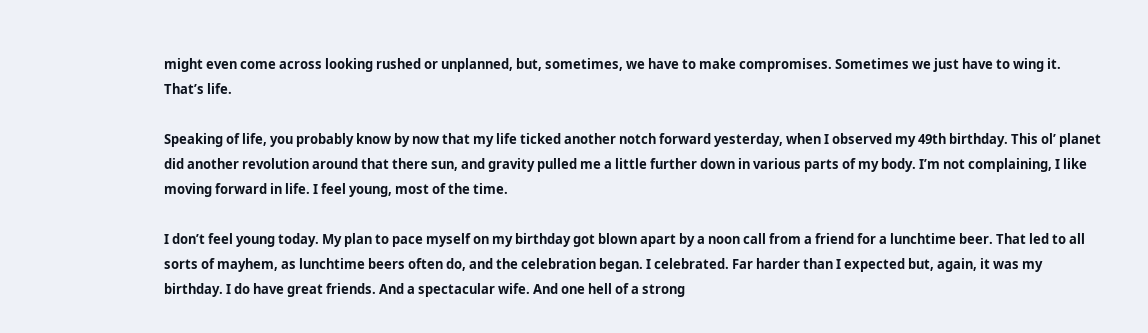might even come across looking rushed or unplanned, but, sometimes, we have to make compromises. Sometimes we just have to wing it. That’s life.

Speaking of life, you probably know by now that my life ticked another notch forward yesterday, when I observed my 49th birthday. This ol’ planet did another revolution around that there sun, and gravity pulled me a little further down in various parts of my body. I’m not complaining, I like moving forward in life. I feel young, most of the time.

I don’t feel young today. My plan to pace myself on my birthday got blown apart by a noon call from a friend for a lunchtime beer. That led to all sorts of mayhem, as lunchtime beers often do, and the celebration began. I celebrated. Far harder than I expected but, again, it was my birthday. I do have great friends. And a spectacular wife. And one hell of a strong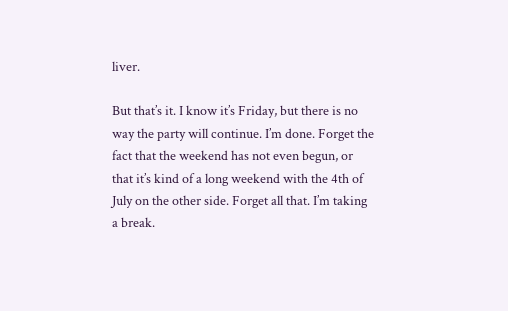liver.

But that’s it. I know it’s Friday, but there is no way the party will continue. I’m done. Forget the fact that the weekend has not even begun, or that it’s kind of a long weekend with the 4th of July on the other side. Forget all that. I’m taking a break.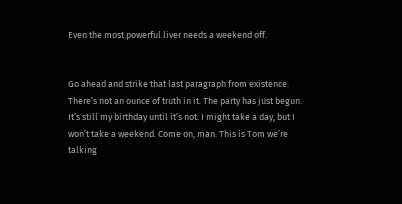Even the most powerful liver needs a weekend off.


Go ahead and strike that last paragraph from existence. There’s not an ounce of truth in it. The party has just begun. It’s still my birthday until it’s not. I might take a day, but I won’t take a weekend. Come on, man. This is Tom we’re talking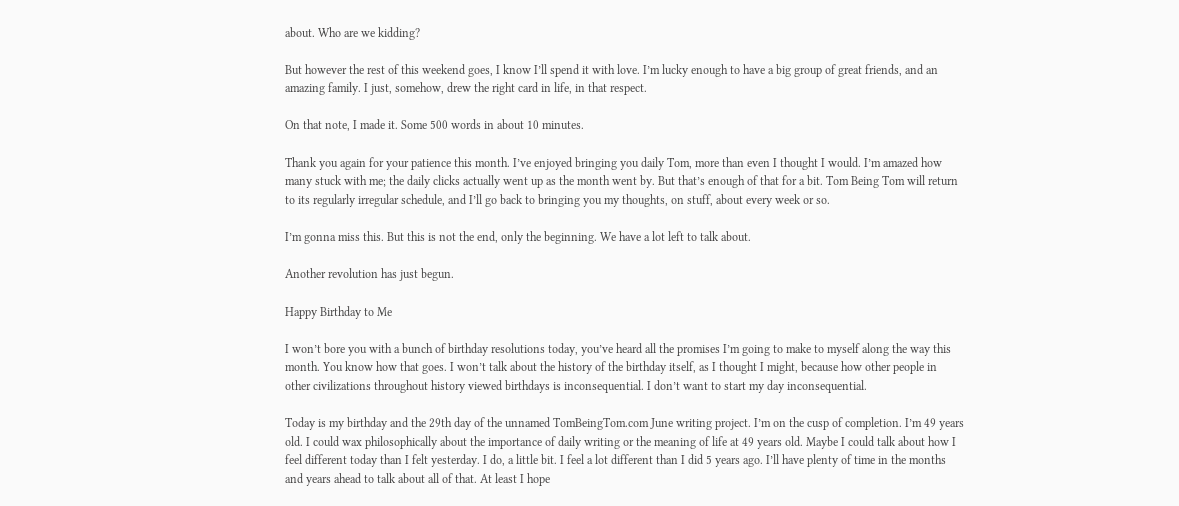about. Who are we kidding?

But however the rest of this weekend goes, I know I’ll spend it with love. I’m lucky enough to have a big group of great friends, and an amazing family. I just, somehow, drew the right card in life, in that respect.

On that note, I made it. Some 500 words in about 10 minutes.

Thank you again for your patience this month. I’ve enjoyed bringing you daily Tom, more than even I thought I would. I’m amazed how many stuck with me; the daily clicks actually went up as the month went by. But that’s enough of that for a bit. Tom Being Tom will return to its regularly irregular schedule, and I’ll go back to bringing you my thoughts, on stuff, about every week or so.

I’m gonna miss this. But this is not the end, only the beginning. We have a lot left to talk about.

Another revolution has just begun.

Happy Birthday to Me

I won’t bore you with a bunch of birthday resolutions today, you’ve heard all the promises I’m going to make to myself along the way this month. You know how that goes. I won’t talk about the history of the birthday itself, as I thought I might, because how other people in other civilizations throughout history viewed birthdays is inconsequential. I don’t want to start my day inconsequential.

Today is my birthday and the 29th day of the unnamed TomBeingTom.com June writing project. I’m on the cusp of completion. I’m 49 years old. I could wax philosophically about the importance of daily writing or the meaning of life at 49 years old. Maybe I could talk about how I feel different today than I felt yesterday. I do, a little bit. I feel a lot different than I did 5 years ago. I’ll have plenty of time in the months and years ahead to talk about all of that. At least I hope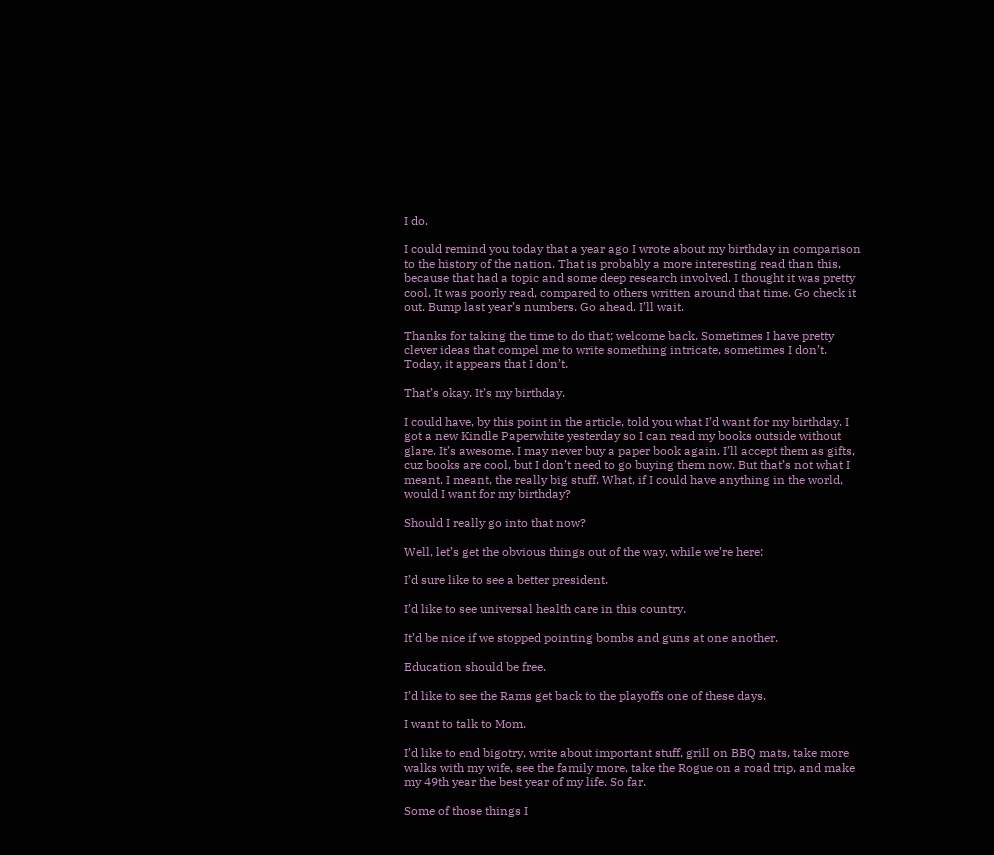I do.

I could remind you today that a year ago I wrote about my birthday in comparison to the history of the nation. That is probably a more interesting read than this, because that had a topic and some deep research involved. I thought it was pretty cool. It was poorly read, compared to others written around that time. Go check it out. Bump last year’s numbers. Go ahead. I’ll wait.

Thanks for taking the time to do that; welcome back. Sometimes I have pretty clever ideas that compel me to write something intricate, sometimes I don’t. Today, it appears that I don’t.

That’s okay. It’s my birthday.

I could have, by this point in the article, told you what I’d want for my birthday. I got a new Kindle Paperwhite yesterday so I can read my books outside without glare. It’s awesome. I may never buy a paper book again. I’ll accept them as gifts, cuz books are cool, but I don’t need to go buying them now. But that’s not what I meant. I meant, the really big stuff. What, if I could have anything in the world, would I want for my birthday?

Should I really go into that now?

Well, let’s get the obvious things out of the way, while we’re here:

I’d sure like to see a better president.

I’d like to see universal health care in this country.

It’d be nice if we stopped pointing bombs and guns at one another.

Education should be free.

I’d like to see the Rams get back to the playoffs one of these days.

I want to talk to Mom.

I’d like to end bigotry, write about important stuff, grill on BBQ mats, take more walks with my wife, see the family more, take the Rogue on a road trip, and make my 49th year the best year of my life. So far.

Some of those things I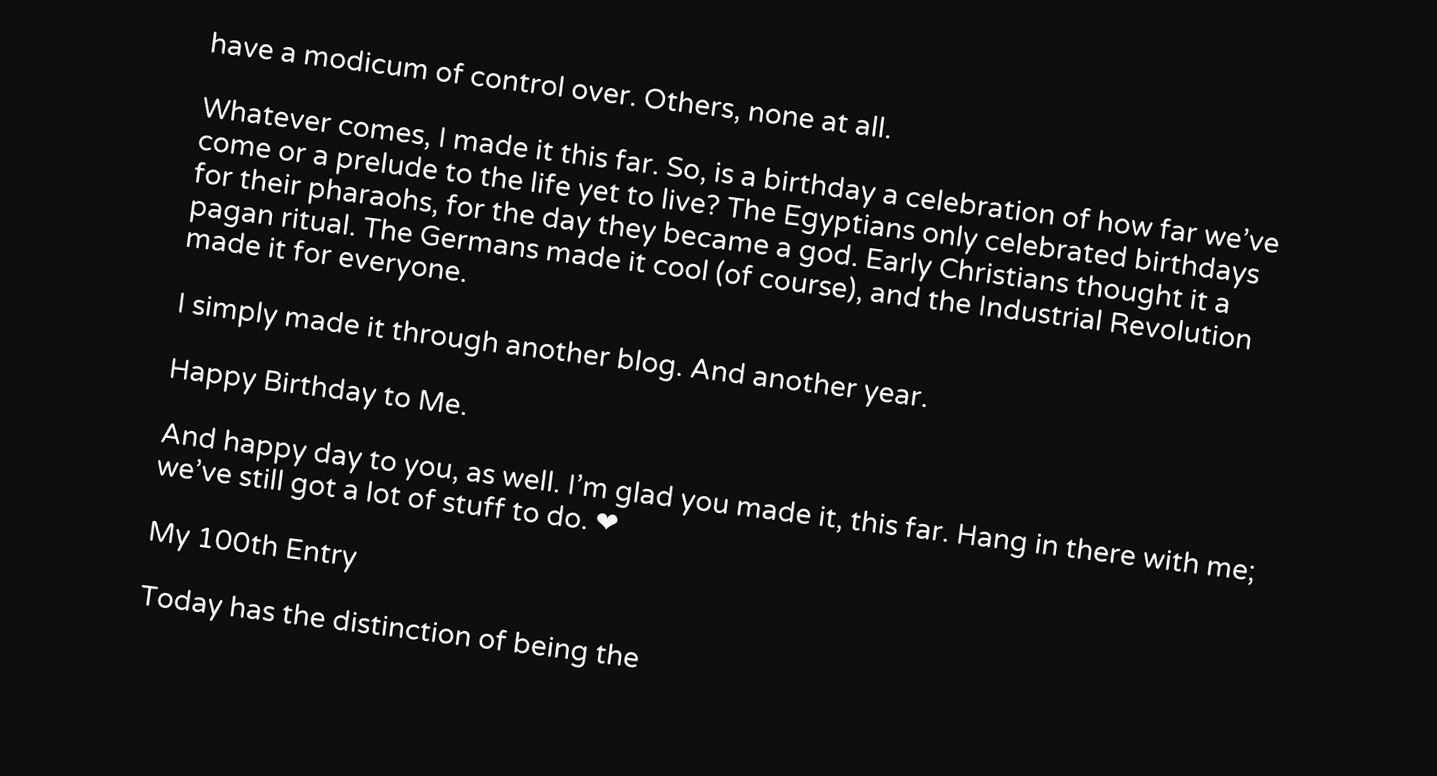have a modicum of control over. Others, none at all.

Whatever comes, I made it this far. So, is a birthday a celebration of how far we’ve come or a prelude to the life yet to live? The Egyptians only celebrated birthdays for their pharaohs, for the day they became a god. Early Christians thought it a pagan ritual. The Germans made it cool (of course), and the Industrial Revolution made it for everyone.

I simply made it through another blog. And another year.

Happy Birthday to Me.

And happy day to you, as well. I’m glad you made it, this far. Hang in there with me; we’ve still got a lot of stuff to do. ❤

My 100th Entry

Today has the distinction of being the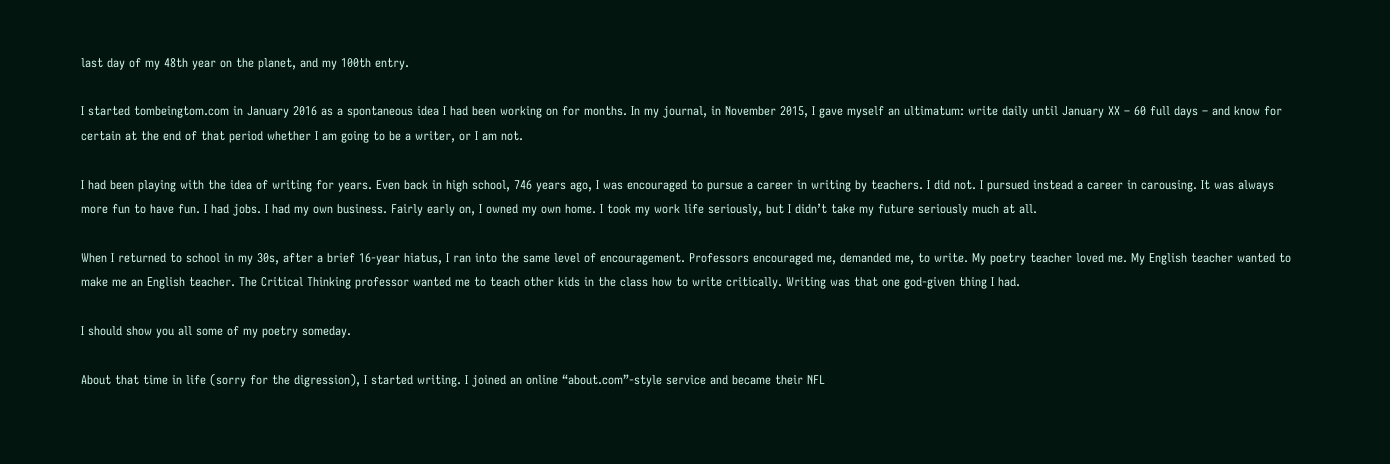last day of my 48th year on the planet, and my 100th entry.

I started tombeingtom.com in January 2016 as a spontaneous idea I had been working on for months. In my journal, in November 2015, I gave myself an ultimatum: write daily until January XX – 60 full days – and know for certain at the end of that period whether I am going to be a writer, or I am not.

I had been playing with the idea of writing for years. Even back in high school, 746 years ago, I was encouraged to pursue a career in writing by teachers. I did not. I pursued instead a career in carousing. It was always more fun to have fun. I had jobs. I had my own business. Fairly early on, I owned my own home. I took my work life seriously, but I didn’t take my future seriously much at all.

When I returned to school in my 30s, after a brief 16-year hiatus, I ran into the same level of encouragement. Professors encouraged me, demanded me, to write. My poetry teacher loved me. My English teacher wanted to make me an English teacher. The Critical Thinking professor wanted me to teach other kids in the class how to write critically. Writing was that one god-given thing I had.

I should show you all some of my poetry someday.

About that time in life (sorry for the digression), I started writing. I joined an online “about.com”-style service and became their NFL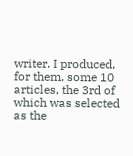writer. I produced, for them, some 10 articles, the 3rd of which was selected as the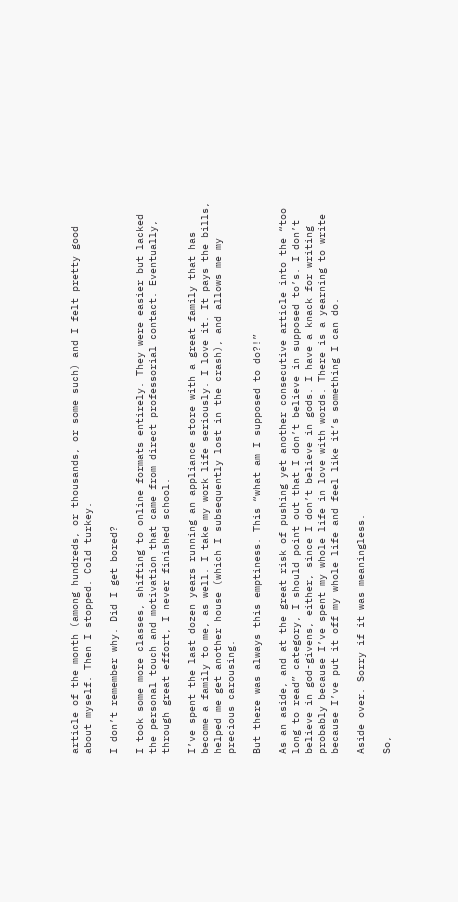article of the month (among hundreds, or thousands, or some such) and I felt pretty good about myself. Then I stopped. Cold turkey.

I don’t remember why. Did I get bored?

I took some more classes, shifting to online formats entirely. They were easier but lacked the personal touch and motivation that came from direct professorial contact. Eventually, through great effort, I never finished school.

I’ve spent the last dozen years running an appliance store with a great family that has become a family to me, as well. I take my work life seriously. I love it. It pays the bills, helped me get another house (which I subsequently lost in the crash), and allows me my precious carousing.

But there was always this emptiness. This “what am I supposed to do?!”

As an aside, and at the great risk of pushing yet another consecutive article into the “too long to read” category, I should point out that I don’t believe in supposed to’s. I don’t believe in god-givens, either, since I don’t believe in gods. I have a knack for writing probably because I’ve spent my whole life in love with words. There is a yearning to write because I’ve put it off my whole life and feel like it’s something I can do.

Aside over. Sorry if it was meaningless.

So,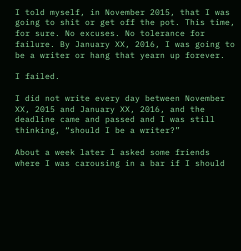I told myself, in November 2015, that I was going to shit or get off the pot. This time, for sure. No excuses. No tolerance for failure. By January XX, 2016, I was going to be a writer or hang that yearn up forever.

I failed.

I did not write every day between November XX, 2015 and January XX, 2016, and the deadline came and passed and I was still thinking, “should I be a writer?”

About a week later I asked some friends where I was carousing in a bar if I should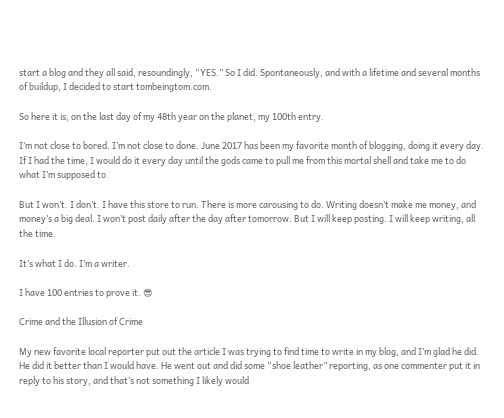start a blog and they all said, resoundingly, “YES.” So I did. Spontaneously, and with a lifetime and several months of buildup, I decided to start tombeingtom.com.

So here it is, on the last day of my 48th year on the planet, my 100th entry.

I’m not close to bored. I’m not close to done. June 2017 has been my favorite month of blogging, doing it every day. If I had the time, I would do it every day until the gods came to pull me from this mortal shell and take me to do what I’m supposed to.

But I won’t. I don’t. I have this store to run. There is more carousing to do. Writing doesn’t make me money, and money’s a big deal. I won’t post daily after the day after tomorrow. But I will keep posting. I will keep writing, all the time.

It’s what I do. I’m a writer.

I have 100 entries to prove it. 😎

Crime and the Illusion of Crime

My new favorite local reporter put out the article I was trying to find time to write in my blog, and I’m glad he did. He did it better than I would have. He went out and did some “shoe leather” reporting, as one commenter put it in reply to his story, and that’s not something I likely would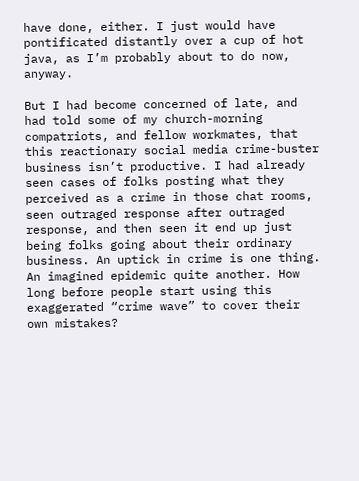have done, either. I just would have pontificated distantly over a cup of hot java, as I’m probably about to do now, anyway.

But I had become concerned of late, and had told some of my church-morning compatriots, and fellow workmates, that this reactionary social media crime-buster business isn’t productive. I had already seen cases of folks posting what they perceived as a crime in those chat rooms, seen outraged response after outraged response, and then seen it end up just being folks going about their ordinary business. An uptick in crime is one thing. An imagined epidemic quite another. How long before people start using this exaggerated “crime wave” to cover their own mistakes?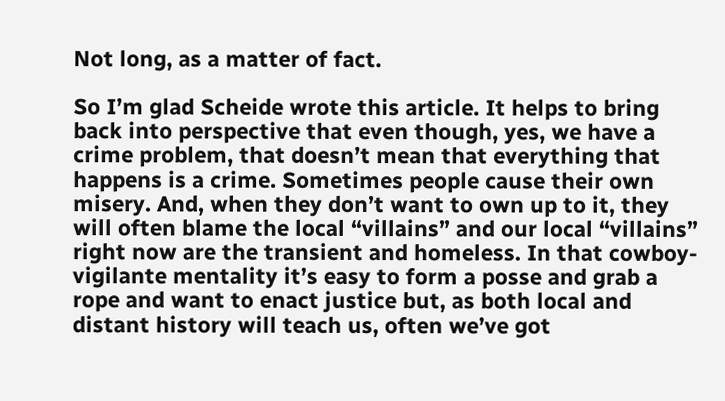Not long, as a matter of fact.

So I’m glad Scheide wrote this article. It helps to bring back into perspective that even though, yes, we have a crime problem, that doesn’t mean that everything that happens is a crime. Sometimes people cause their own misery. And, when they don’t want to own up to it, they will often blame the local “villains” and our local “villains” right now are the transient and homeless. In that cowboy-vigilante mentality it’s easy to form a posse and grab a rope and want to enact justice but, as both local and distant history will teach us, often we’ve got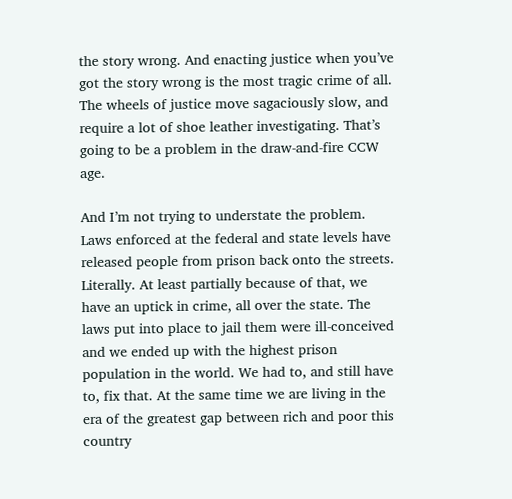the story wrong. And enacting justice when you’ve got the story wrong is the most tragic crime of all. The wheels of justice move sagaciously slow, and require a lot of shoe leather investigating. That’s going to be a problem in the draw-and-fire CCW age.

And I’m not trying to understate the problem. Laws enforced at the federal and state levels have released people from prison back onto the streets. Literally. At least partially because of that, we have an uptick in crime, all over the state. The laws put into place to jail them were ill-conceived and we ended up with the highest prison population in the world. We had to, and still have to, fix that. At the same time we are living in the era of the greatest gap between rich and poor this country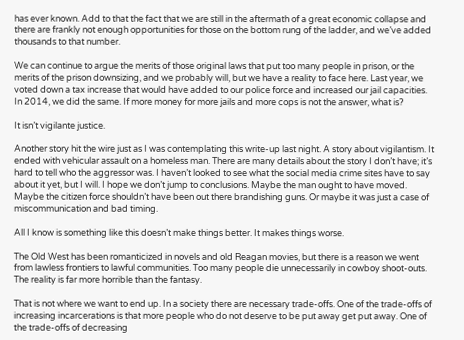has ever known. Add to that the fact that we are still in the aftermath of a great economic collapse and there are frankly not enough opportunities for those on the bottom rung of the ladder, and we’ve added thousands to that number.

We can continue to argue the merits of those original laws that put too many people in prison, or the merits of the prison downsizing, and we probably will, but we have a reality to face here. Last year, we voted down a tax increase that would have added to our police force and increased our jail capacities. In 2014, we did the same. If more money for more jails and more cops is not the answer, what is?

It isn’t vigilante justice.

Another story hit the wire just as I was contemplating this write-up last night. A story about vigilantism. It ended with vehicular assault on a homeless man. There are many details about the story I don’t have; it’s hard to tell who the aggressor was. I haven’t looked to see what the social media crime sites have to say about it yet, but I will. I hope we don’t jump to conclusions. Maybe the man ought to have moved. Maybe the citizen force shouldn’t have been out there brandishing guns. Or maybe it was just a case of miscommunication and bad timing.

All I know is something like this doesn’t make things better. It makes things worse.

The Old West has been romanticized in novels and old Reagan movies, but there is a reason we went from lawless frontiers to lawful communities. Too many people die unnecessarily in cowboy shoot-outs. The reality is far more horrible than the fantasy.

That is not where we want to end up. In a society there are necessary trade-offs. One of the trade-offs of increasing incarcerations is that more people who do not deserve to be put away get put away. One of the trade-offs of decreasing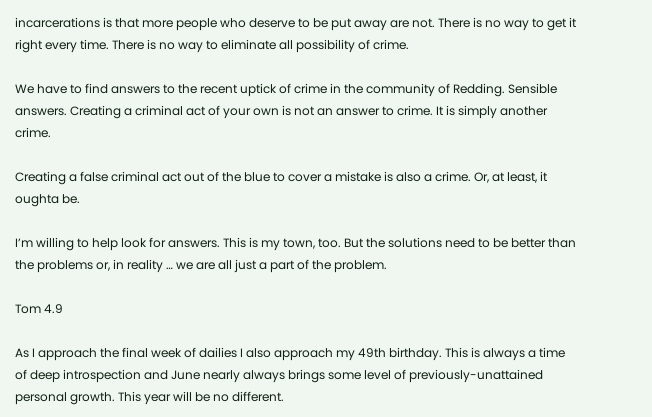incarcerations is that more people who deserve to be put away are not. There is no way to get it right every time. There is no way to eliminate all possibility of crime.

We have to find answers to the recent uptick of crime in the community of Redding. Sensible answers. Creating a criminal act of your own is not an answer to crime. It is simply another crime.

Creating a false criminal act out of the blue to cover a mistake is also a crime. Or, at least, it oughta be.

I’m willing to help look for answers. This is my town, too. But the solutions need to be better than the problems or, in reality … we are all just a part of the problem.

Tom 4.9

As I approach the final week of dailies I also approach my 49th birthday. This is always a time of deep introspection and June nearly always brings some level of previously-unattained personal growth. This year will be no different.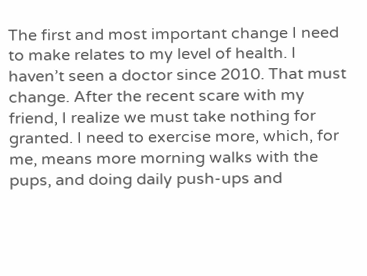The first and most important change I need to make relates to my level of health. I haven’t seen a doctor since 2010. That must change. After the recent scare with my friend, I realize we must take nothing for granted. I need to exercise more, which, for me, means more morning walks with the pups, and doing daily push-ups and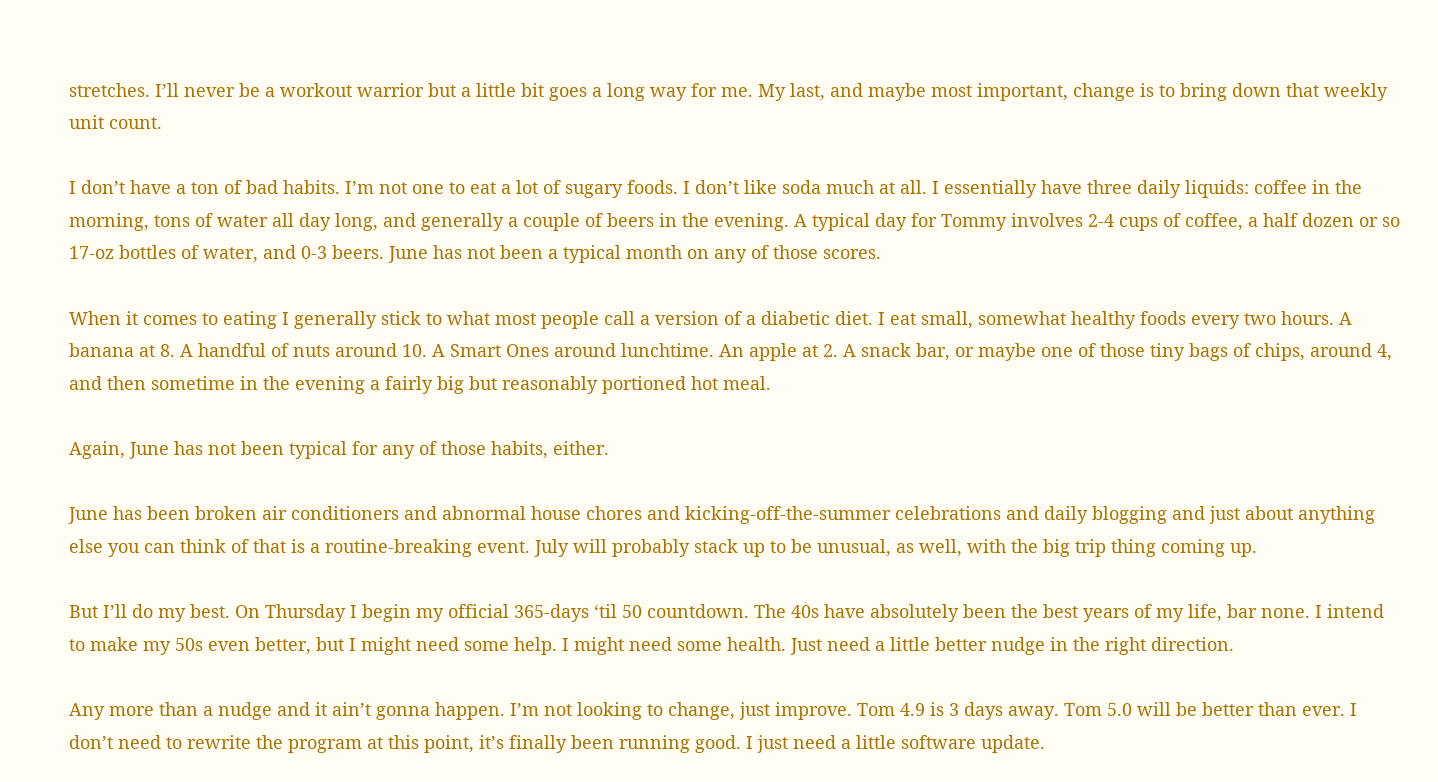stretches. I’ll never be a workout warrior but a little bit goes a long way for me. My last, and maybe most important, change is to bring down that weekly unit count.

I don’t have a ton of bad habits. I’m not one to eat a lot of sugary foods. I don’t like soda much at all. I essentially have three daily liquids: coffee in the morning, tons of water all day long, and generally a couple of beers in the evening. A typical day for Tommy involves 2-4 cups of coffee, a half dozen or so 17-oz bottles of water, and 0-3 beers. June has not been a typical month on any of those scores.

When it comes to eating I generally stick to what most people call a version of a diabetic diet. I eat small, somewhat healthy foods every two hours. A banana at 8. A handful of nuts around 10. A Smart Ones around lunchtime. An apple at 2. A snack bar, or maybe one of those tiny bags of chips, around 4, and then sometime in the evening a fairly big but reasonably portioned hot meal.

Again, June has not been typical for any of those habits, either.

June has been broken air conditioners and abnormal house chores and kicking-off-the-summer celebrations and daily blogging and just about anything else you can think of that is a routine-breaking event. July will probably stack up to be unusual, as well, with the big trip thing coming up.

But I’ll do my best. On Thursday I begin my official 365-days ‘til 50 countdown. The 40s have absolutely been the best years of my life, bar none. I intend to make my 50s even better, but I might need some help. I might need some health. Just need a little better nudge in the right direction.

Any more than a nudge and it ain’t gonna happen. I’m not looking to change, just improve. Tom 4.9 is 3 days away. Tom 5.0 will be better than ever. I don’t need to rewrite the program at this point, it’s finally been running good. I just need a little software update.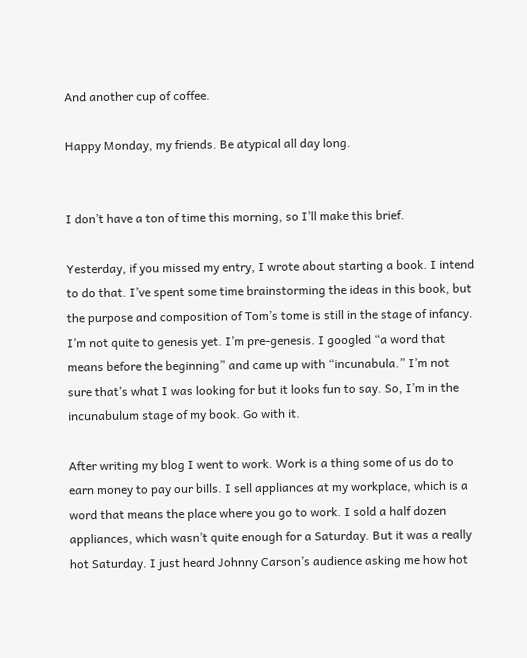And another cup of coffee.

Happy Monday, my friends. Be atypical all day long.


I don’t have a ton of time this morning, so I’ll make this brief.

Yesterday, if you missed my entry, I wrote about starting a book. I intend to do that. I’ve spent some time brainstorming the ideas in this book, but the purpose and composition of Tom’s tome is still in the stage of infancy. I’m not quite to genesis yet. I’m pre-genesis. I googled “a word that means before the beginning” and came up with “incunabula.” I’m not sure that’s what I was looking for but it looks fun to say. So, I’m in the incunabulum stage of my book. Go with it.

After writing my blog I went to work. Work is a thing some of us do to earn money to pay our bills. I sell appliances at my workplace, which is a word that means the place where you go to work. I sold a half dozen appliances, which wasn’t quite enough for a Saturday. But it was a really hot Saturday. I just heard Johnny Carson’s audience asking me how hot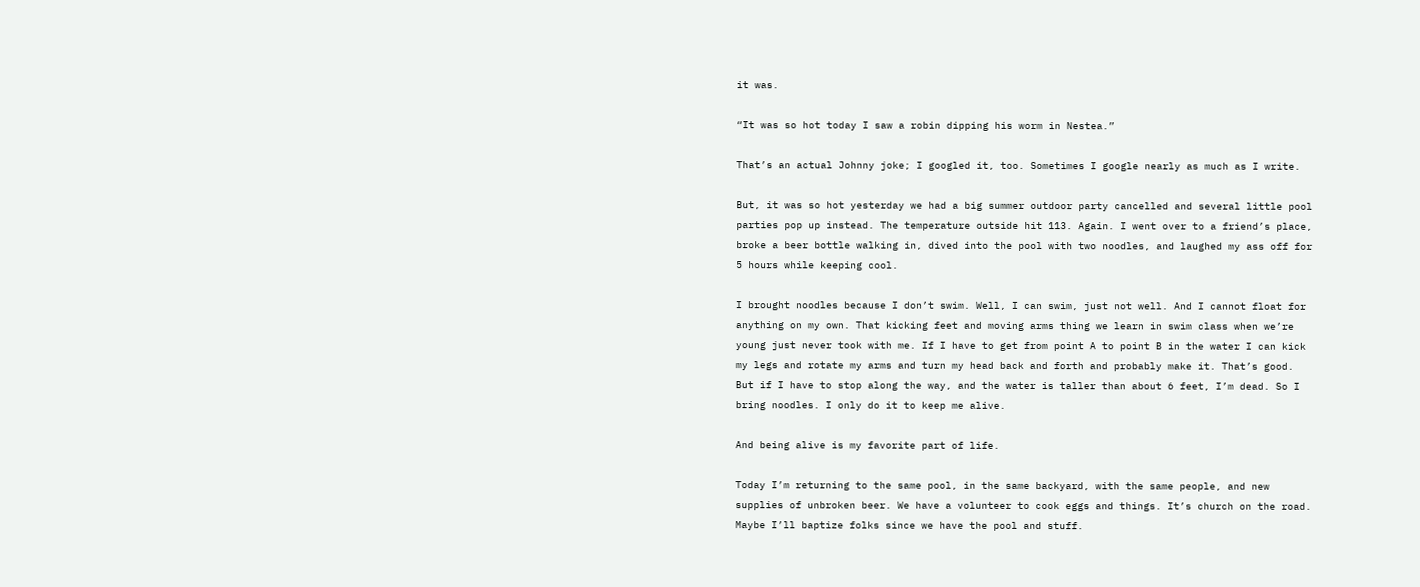it was.

“It was so hot today I saw a robin dipping his worm in Nestea.”

That’s an actual Johnny joke; I googled it, too. Sometimes I google nearly as much as I write.

But, it was so hot yesterday we had a big summer outdoor party cancelled and several little pool parties pop up instead. The temperature outside hit 113. Again. I went over to a friend’s place, broke a beer bottle walking in, dived into the pool with two noodles, and laughed my ass off for 5 hours while keeping cool.

I brought noodles because I don’t swim. Well, I can swim, just not well. And I cannot float for anything on my own. That kicking feet and moving arms thing we learn in swim class when we’re young just never took with me. If I have to get from point A to point B in the water I can kick my legs and rotate my arms and turn my head back and forth and probably make it. That’s good. But if I have to stop along the way, and the water is taller than about 6 feet, I’m dead. So I bring noodles. I only do it to keep me alive.

And being alive is my favorite part of life.

Today I’m returning to the same pool, in the same backyard, with the same people, and new supplies of unbroken beer. We have a volunteer to cook eggs and things. It’s church on the road. Maybe I’ll baptize folks since we have the pool and stuff.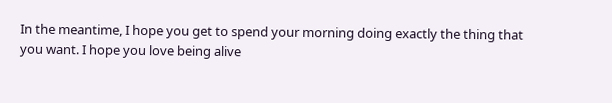In the meantime, I hope you get to spend your morning doing exactly the thing that you want. I hope you love being alive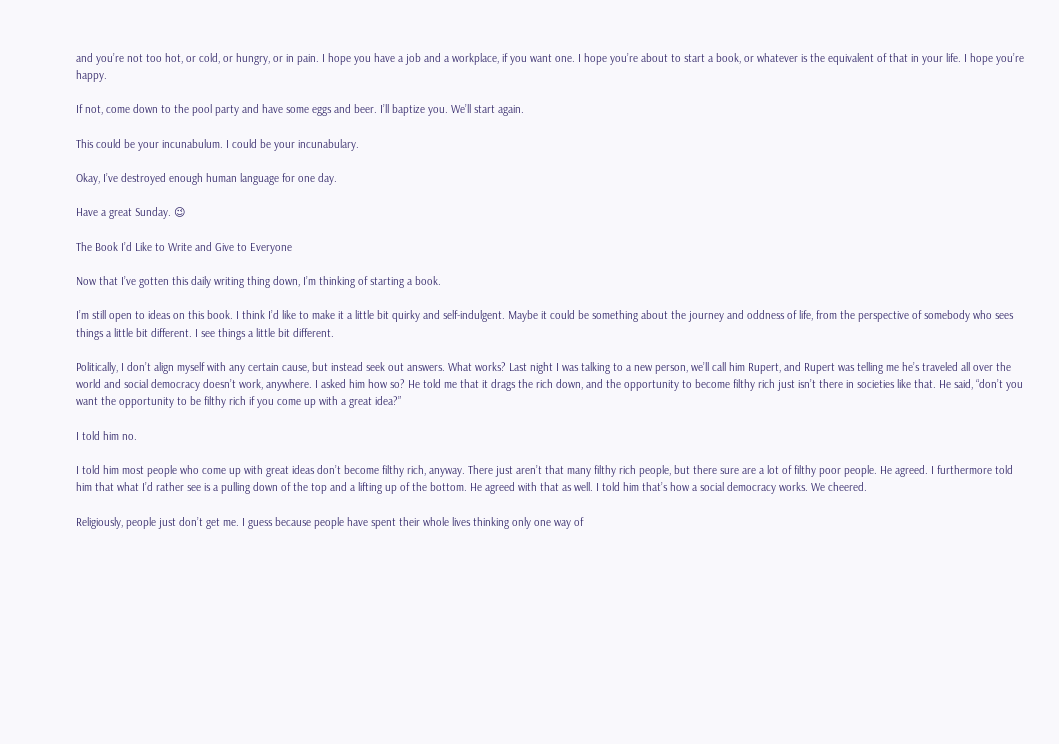and you’re not too hot, or cold, or hungry, or in pain. I hope you have a job and a workplace, if you want one. I hope you’re about to start a book, or whatever is the equivalent of that in your life. I hope you’re happy.

If not, come down to the pool party and have some eggs and beer. I’ll baptize you. We’ll start again.

This could be your incunabulum. I could be your incunabulary.

Okay, I’ve destroyed enough human language for one day.

Have a great Sunday. 😉

The Book I’d Like to Write and Give to Everyone

Now that I’ve gotten this daily writing thing down, I’m thinking of starting a book.

I’m still open to ideas on this book. I think I’d like to make it a little bit quirky and self-indulgent. Maybe it could be something about the journey and oddness of life, from the perspective of somebody who sees things a little bit different. I see things a little bit different.

Politically, I don’t align myself with any certain cause, but instead seek out answers. What works? Last night I was talking to a new person, we’ll call him Rupert, and Rupert was telling me he’s traveled all over the world and social democracy doesn’t work, anywhere. I asked him how so? He told me that it drags the rich down, and the opportunity to become filthy rich just isn’t there in societies like that. He said, “don’t you want the opportunity to be filthy rich if you come up with a great idea?”

I told him no.

I told him most people who come up with great ideas don’t become filthy rich, anyway. There just aren’t that many filthy rich people, but there sure are a lot of filthy poor people. He agreed. I furthermore told him that what I’d rather see is a pulling down of the top and a lifting up of the bottom. He agreed with that as well. I told him that’s how a social democracy works. We cheered.

Religiously, people just don’t get me. I guess because people have spent their whole lives thinking only one way of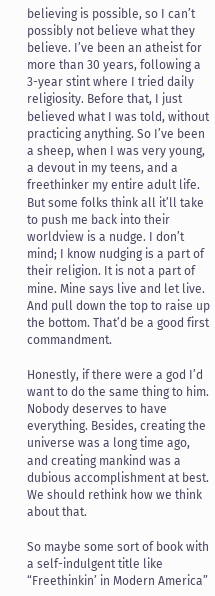believing is possible, so I can’t possibly not believe what they believe. I’ve been an atheist for more than 30 years, following a 3-year stint where I tried daily religiosity. Before that, I just believed what I was told, without practicing anything. So I’ve been a sheep, when I was very young, a devout in my teens, and a freethinker my entire adult life. But some folks think all it’ll take to push me back into their worldview is a nudge. I don’t mind; I know nudging is a part of their religion. It is not a part of mine. Mine says live and let live. And pull down the top to raise up the bottom. That’d be a good first commandment.

Honestly, if there were a god I’d want to do the same thing to him. Nobody deserves to have everything. Besides, creating the universe was a long time ago, and creating mankind was a dubious accomplishment at best. We should rethink how we think about that.

So maybe some sort of book with a self-indulgent title like “Freethinkin’ in Modern America”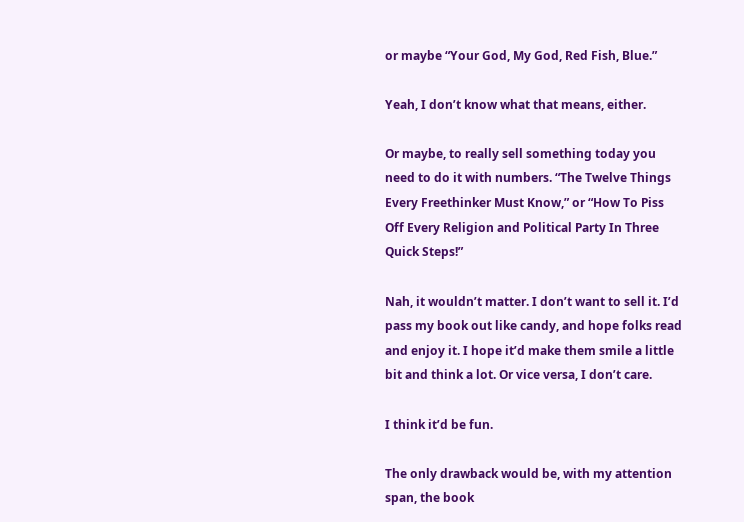or maybe “Your God, My God, Red Fish, Blue.”

Yeah, I don’t know what that means, either.

Or maybe, to really sell something today you need to do it with numbers. “The Twelve Things Every Freethinker Must Know,” or “How To Piss Off Every Religion and Political Party In Three Quick Steps!”

Nah, it wouldn’t matter. I don’t want to sell it. I’d pass my book out like candy, and hope folks read and enjoy it. I hope it’d make them smile a little bit and think a lot. Or vice versa, I don’t care.

I think it’d be fun.

The only drawback would be, with my attention span, the book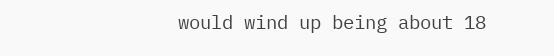would wind up being about 18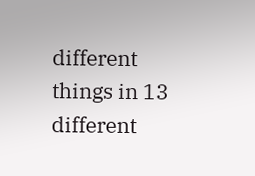different things in 13 different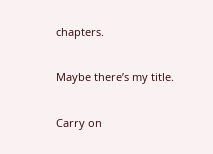chapters.

Maybe there’s my title.

Carry on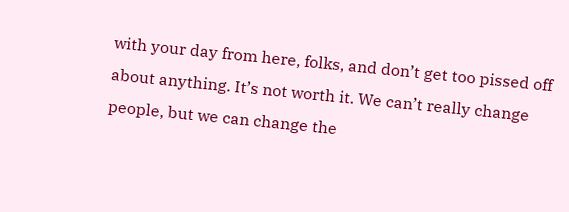with your day from here, folks, and don’t get too pissed off about anything. It’s not worth it. We can’t really change people, but we can change the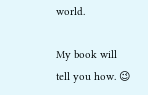world.

My book will tell you how. 😉